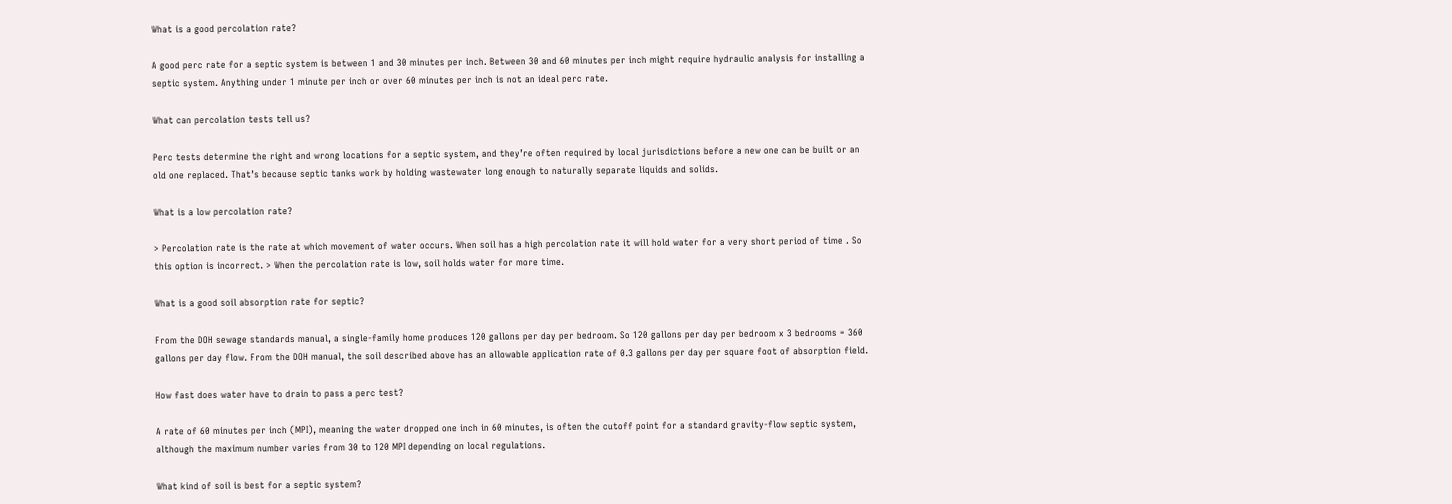What is a good percolation rate?

A good perc rate for a septic system is between 1 and 30 minutes per inch. Between 30 and 60 minutes per inch might require hydraulic analysis for installing a septic system. Anything under 1 minute per inch or over 60 minutes per inch is not an ideal perc rate.

What can percolation tests tell us?

Perc tests determine the right and wrong locations for a septic system, and they’re often required by local jurisdictions before a new one can be built or an old one replaced. That’s because septic tanks work by holding wastewater long enough to naturally separate liquids and solids.

What is a low percolation rate?

> Percolation rate is the rate at which movement of water occurs. When soil has a high percolation rate it will hold water for a very short period of time . So this option is incorrect. > When the percolation rate is low, soil holds water for more time.

What is a good soil absorption rate for septic?

From the DOH sewage standards manual, a single-family home produces 120 gallons per day per bedroom. So 120 gallons per day per bedroom x 3 bedrooms = 360 gallons per day flow. From the DOH manual, the soil described above has an allowable application rate of 0.3 gallons per day per square foot of absorption field.

How fast does water have to drain to pass a perc test?

A rate of 60 minutes per inch (MPI), meaning the water dropped one inch in 60 minutes, is often the cutoff point for a standard gravity-flow septic system, although the maximum number varies from 30 to 120 MPI depending on local regulations.

What kind of soil is best for a septic system?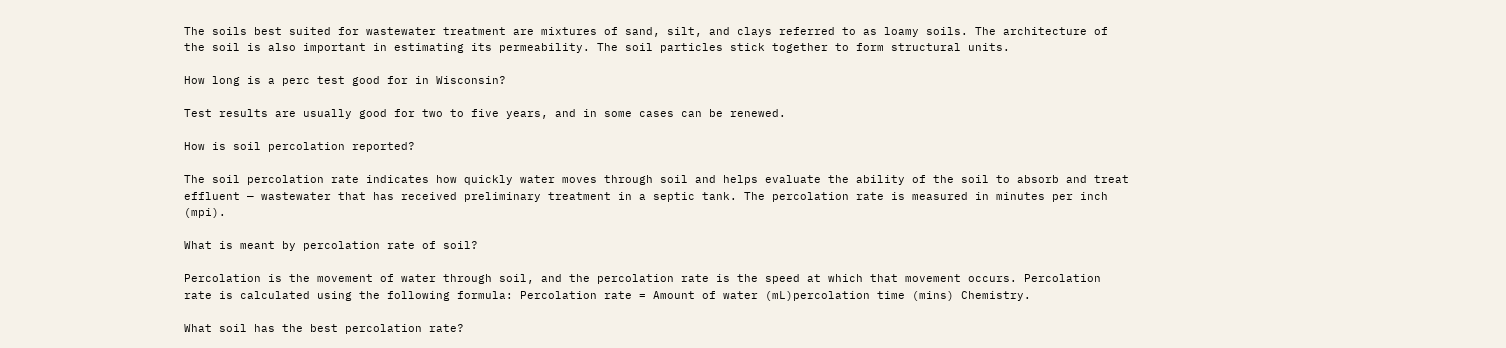The soils best suited for wastewater treatment are mixtures of sand, silt, and clays referred to as loamy soils. The architecture of the soil is also important in estimating its permeability. The soil particles stick together to form structural units.

How long is a perc test good for in Wisconsin?

Test results are usually good for two to five years, and in some cases can be renewed.

How is soil percolation reported?

The soil percolation rate indicates how quickly water moves through soil and helps evaluate the ability of the soil to absorb and treat effluent — wastewater that has received preliminary treatment in a septic tank. The percolation rate is measured in minutes per inch (mpi).

What is meant by percolation rate of soil?

Percolation is the movement of water through soil, and the percolation rate is the speed at which that movement occurs. Percolation rate is calculated using the following formula: Percolation rate = Amount of water (mL)percolation time (mins) Chemistry.

What soil has the best percolation rate?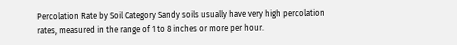Percolation Rate by Soil Category Sandy soils usually have very high percolation rates, measured in the range of 1 to 8 inches or more per hour.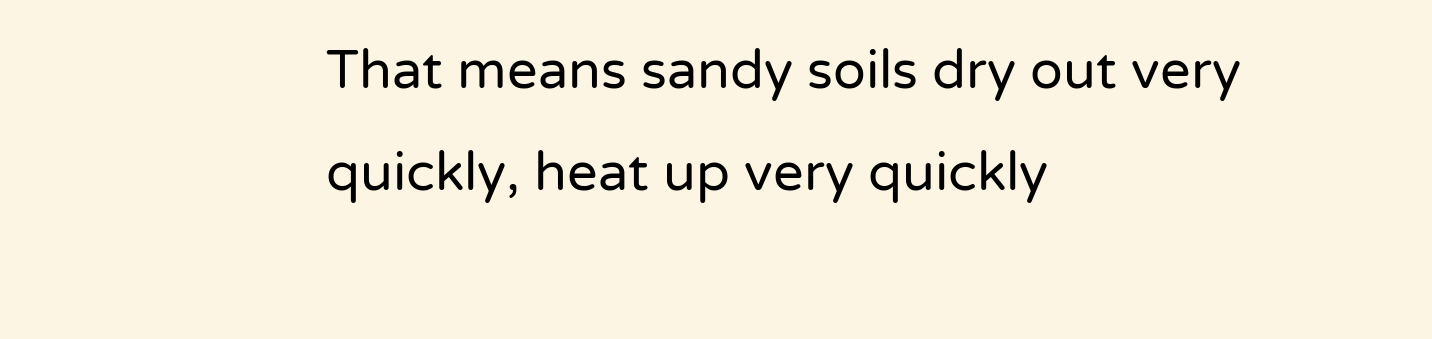That means sandy soils dry out very quickly, heat up very quickly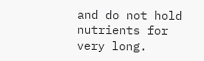and do not hold nutrients for very long.